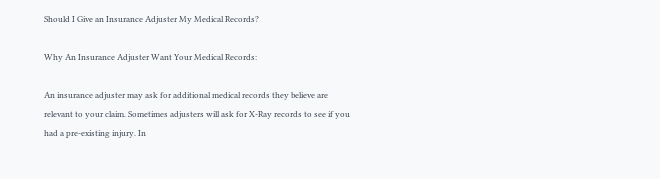Should I Give an Insurance Adjuster My Medical Records?

Why An Insurance Adjuster Want Your Medical Records:

An insurance adjuster may ask for additional medical records they believe are relevant to your claim. Sometimes adjusters will ask for X-Ray records to see if you had a pre-existing injury. In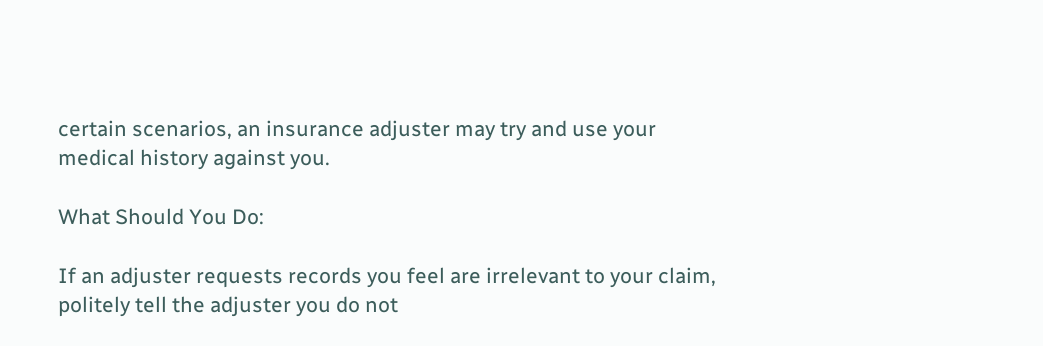certain scenarios, an insurance adjuster may try and use your medical history against you.

What Should You Do:

If an adjuster requests records you feel are irrelevant to your claim, politely tell the adjuster you do not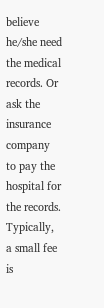believe he/she need the medical records. Or ask the insurance company to pay the hospital for the records. Typically, a small fee is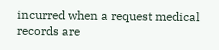incurred when a request medical records are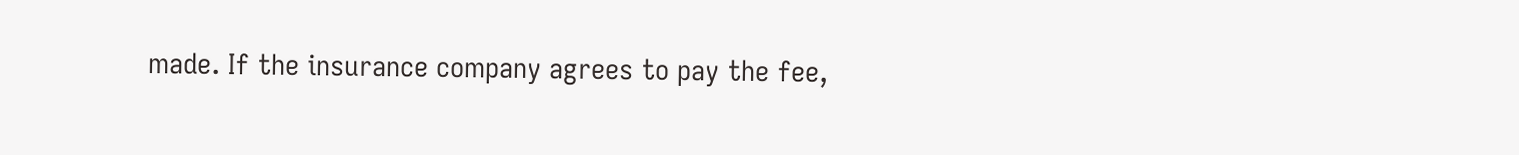made. If the insurance company agrees to pay the fee,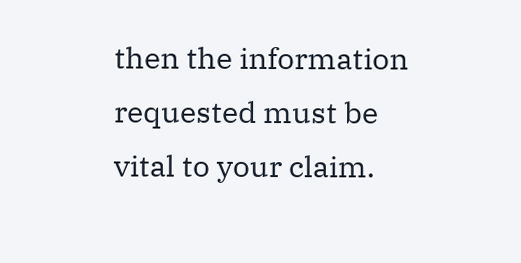then the information requested must be vital to your claim.